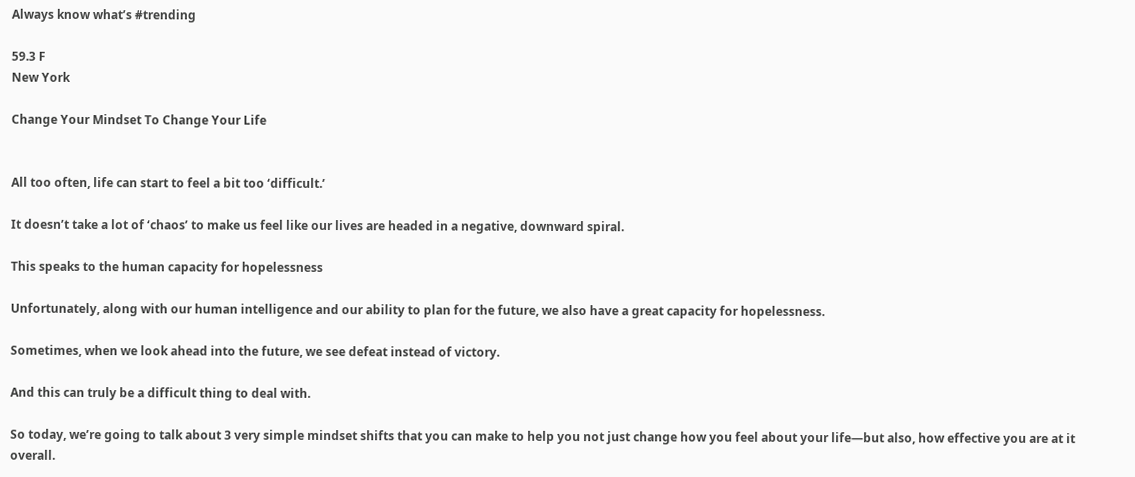Always know what’s #trending

59.3 F
New York

Change Your Mindset To Change Your Life


All too often, life can start to feel a bit too ‘difficult.’

It doesn’t take a lot of ‘chaos’ to make us feel like our lives are headed in a negative, downward spiral.

This speaks to the human capacity for hopelessness

Unfortunately, along with our human intelligence and our ability to plan for the future, we also have a great capacity for hopelessness.

Sometimes, when we look ahead into the future, we see defeat instead of victory.

And this can truly be a difficult thing to deal with.

So today, we’re going to talk about 3 very simple mindset shifts that you can make to help you not just change how you feel about your life—but also, how effective you are at it overall.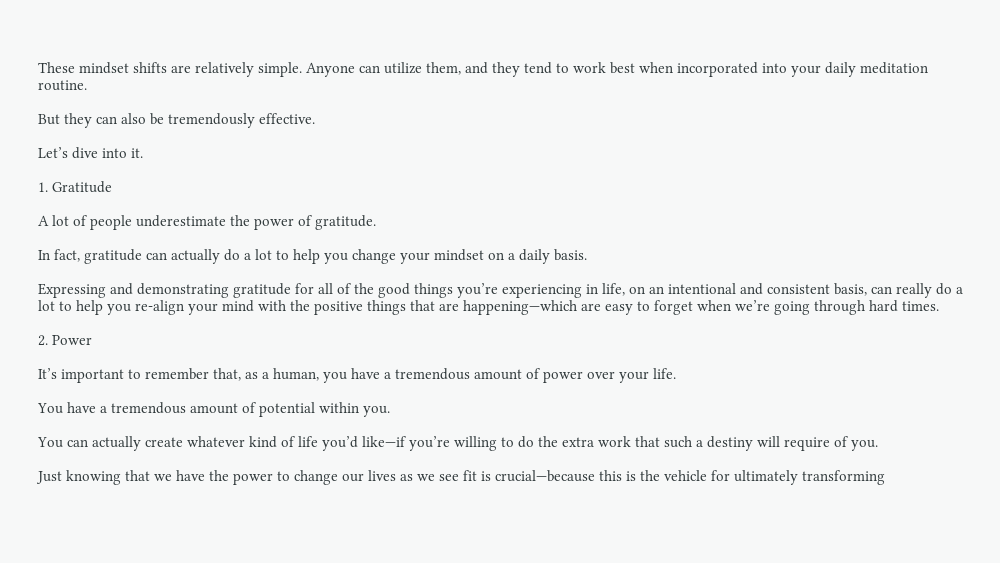These mindset shifts are relatively simple. Anyone can utilize them, and they tend to work best when incorporated into your daily meditation routine.

But they can also be tremendously effective.

Let’s dive into it.

1. Gratitude

A lot of people underestimate the power of gratitude.

In fact, gratitude can actually do a lot to help you change your mindset on a daily basis.

Expressing and demonstrating gratitude for all of the good things you’re experiencing in life, on an intentional and consistent basis, can really do a lot to help you re-align your mind with the positive things that are happening—which are easy to forget when we’re going through hard times.

2. Power

It’s important to remember that, as a human, you have a tremendous amount of power over your life.

You have a tremendous amount of potential within you.

You can actually create whatever kind of life you’d like—if you’re willing to do the extra work that such a destiny will require of you.

Just knowing that we have the power to change our lives as we see fit is crucial—because this is the vehicle for ultimately transforming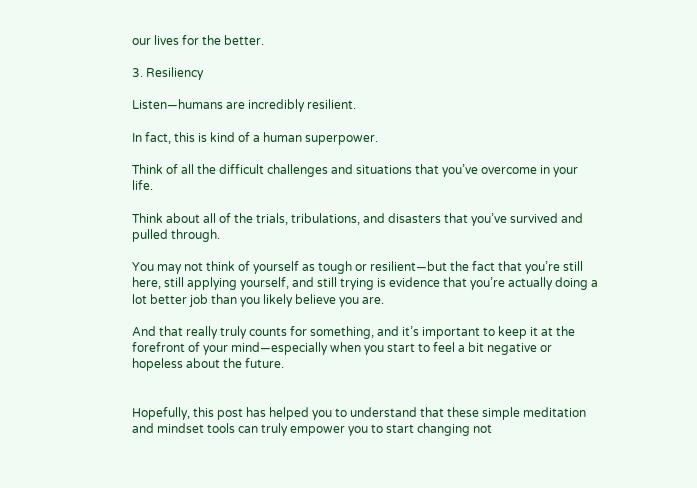our lives for the better.

3. Resiliency

Listen—humans are incredibly resilient.

In fact, this is kind of a human superpower.

Think of all the difficult challenges and situations that you’ve overcome in your life.

Think about all of the trials, tribulations, and disasters that you’ve survived and pulled through.

You may not think of yourself as tough or resilient—but the fact that you’re still here, still applying yourself, and still trying is evidence that you’re actually doing a lot better job than you likely believe you are.

And that really truly counts for something, and it’s important to keep it at the forefront of your mind—especially when you start to feel a bit negative or hopeless about the future.


Hopefully, this post has helped you to understand that these simple meditation and mindset tools can truly empower you to start changing not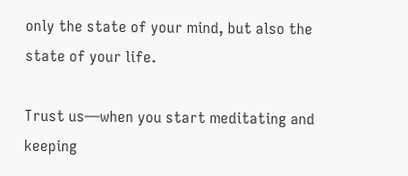only the state of your mind, but also the state of your life.

Trust us—when you start meditating and keeping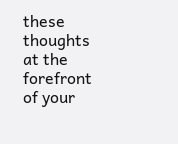these thoughts at the forefront of your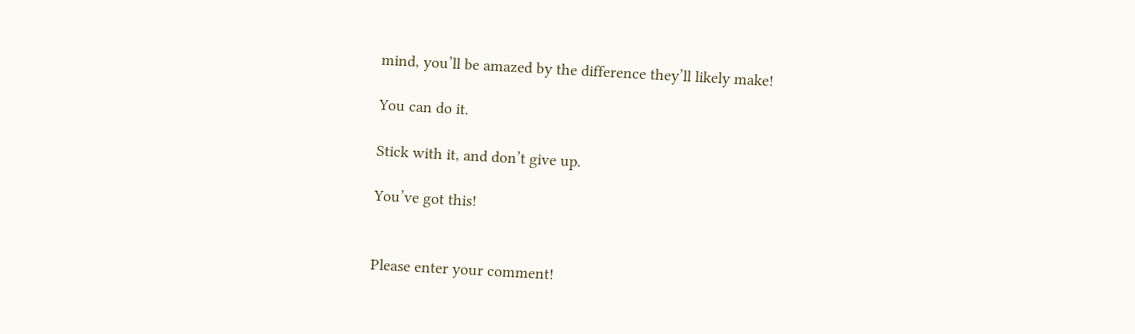mind, you’ll be amazed by the difference they’ll likely make!

You can do it.

Stick with it, and don’t give up.

You’ve got this!


Please enter your comment!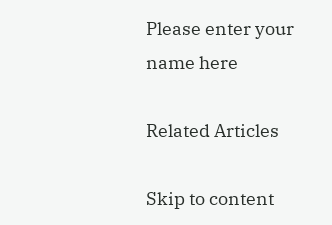Please enter your name here

Related Articles

Skip to content